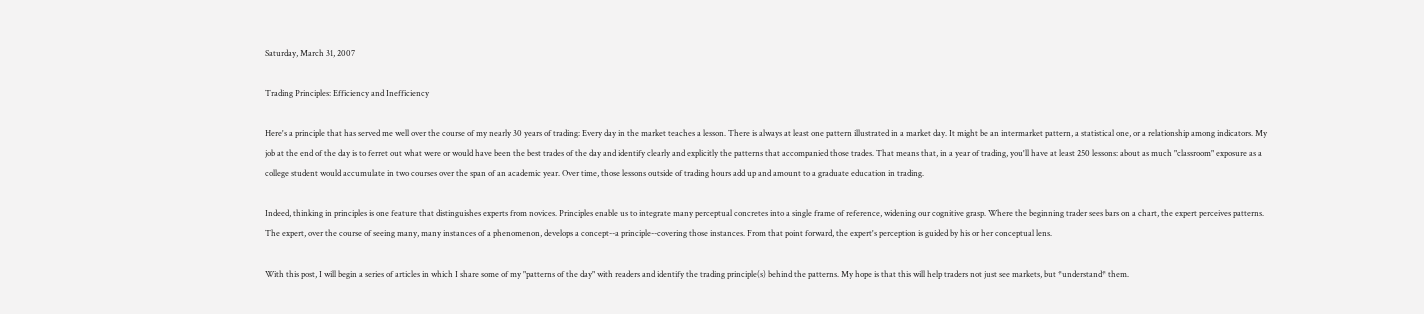Saturday, March 31, 2007

Trading Principles: Efficiency and Inefficiency

Here's a principle that has served me well over the course of my nearly 30 years of trading: Every day in the market teaches a lesson. There is always at least one pattern illustrated in a market day. It might be an intermarket pattern, a statistical one, or a relationship among indicators. My job at the end of the day is to ferret out what were or would have been the best trades of the day and identify clearly and explicitly the patterns that accompanied those trades. That means that, in a year of trading, you'll have at least 250 lessons: about as much "classroom" exposure as a college student would accumulate in two courses over the span of an academic year. Over time, those lessons outside of trading hours add up and amount to a graduate education in trading.

Indeed, thinking in principles is one feature that distinguishes experts from novices. Principles enable us to integrate many perceptual concretes into a single frame of reference, widening our cognitive grasp. Where the beginning trader sees bars on a chart, the expert perceives patterns. The expert, over the course of seeing many, many instances of a phenomenon, develops a concept--a principle--covering those instances. From that point forward, the expert's perception is guided by his or her conceptual lens.

With this post, I will begin a series of articles in which I share some of my "patterns of the day" with readers and identify the trading principle(s) behind the patterns. My hope is that this will help traders not just see markets, but *understand* them.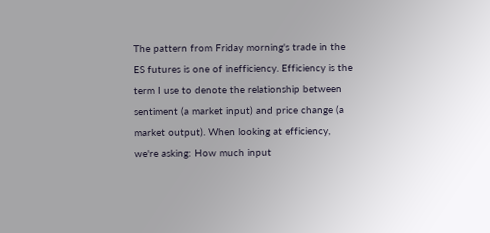The pattern from Friday morning's trade in the ES futures is one of inefficiency. Efficiency is the term I use to denote the relationship between sentiment (a market input) and price change (a market output). When looking at efficiency, we're asking: How much input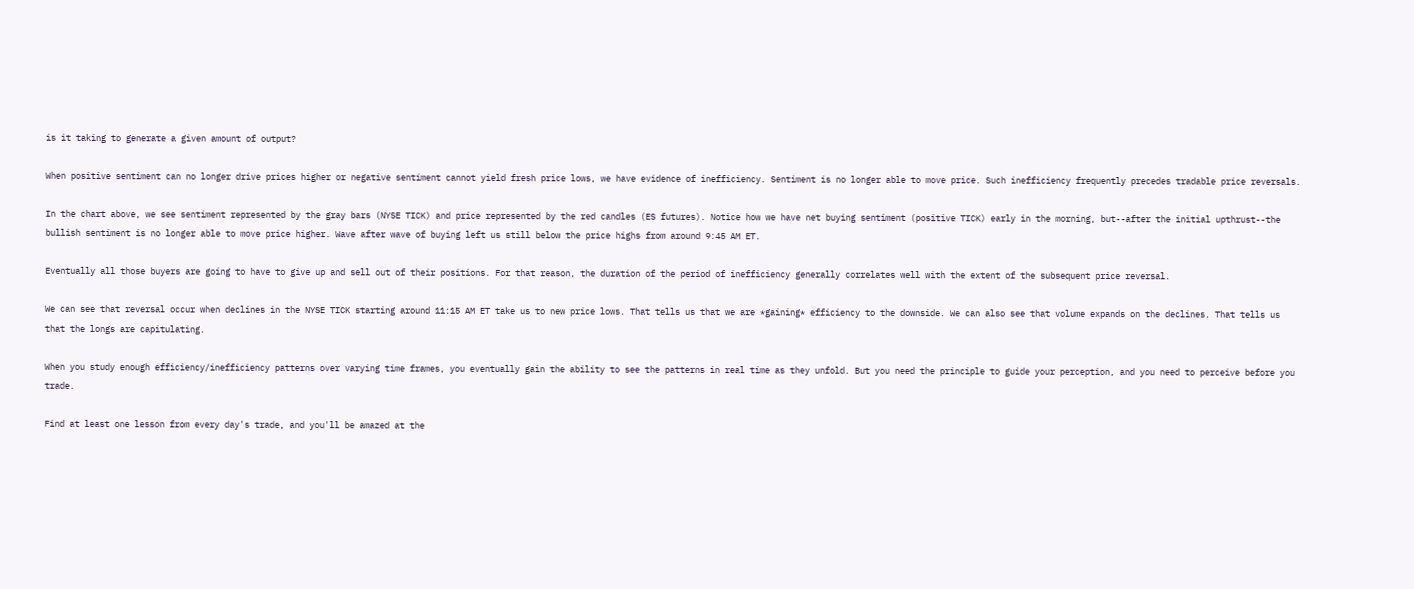is it taking to generate a given amount of output?

When positive sentiment can no longer drive prices higher or negative sentiment cannot yield fresh price lows, we have evidence of inefficiency. Sentiment is no longer able to move price. Such inefficiency frequently precedes tradable price reversals.

In the chart above, we see sentiment represented by the gray bars (NYSE TICK) and price represented by the red candles (ES futures). Notice how we have net buying sentiment (positive TICK) early in the morning, but--after the initial upthrust--the bullish sentiment is no longer able to move price higher. Wave after wave of buying left us still below the price highs from around 9:45 AM ET.

Eventually all those buyers are going to have to give up and sell out of their positions. For that reason, the duration of the period of inefficiency generally correlates well with the extent of the subsequent price reversal.

We can see that reversal occur when declines in the NYSE TICK starting around 11:15 AM ET take us to new price lows. That tells us that we are *gaining* efficiency to the downside. We can also see that volume expands on the declines. That tells us that the longs are capitulating.

When you study enough efficiency/inefficiency patterns over varying time frames, you eventually gain the ability to see the patterns in real time as they unfold. But you need the principle to guide your perception, and you need to perceive before you trade.

Find at least one lesson from every day's trade, and you'll be amazed at the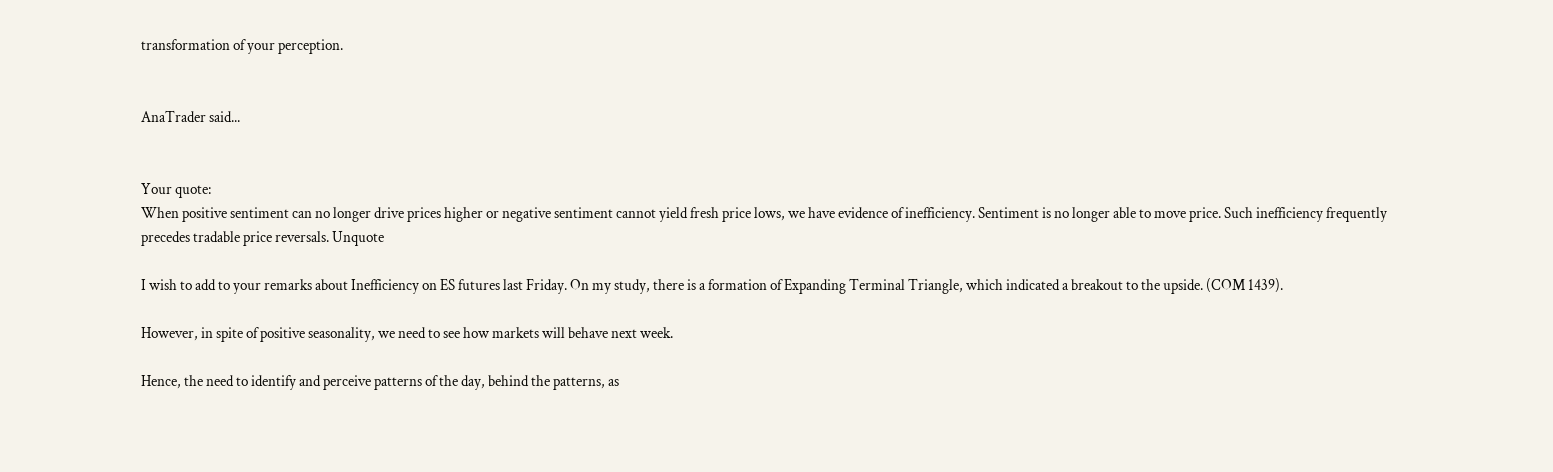transformation of your perception.


AnaTrader said...


Your quote:
When positive sentiment can no longer drive prices higher or negative sentiment cannot yield fresh price lows, we have evidence of inefficiency. Sentiment is no longer able to move price. Such inefficiency frequently precedes tradable price reversals. Unquote

I wish to add to your remarks about Inefficiency on ES futures last Friday. On my study, there is a formation of Expanding Terminal Triangle, which indicated a breakout to the upside. (COM 1439).

However, in spite of positive seasonality, we need to see how markets will behave next week.

Hence, the need to identify and perceive patterns of the day, behind the patterns, as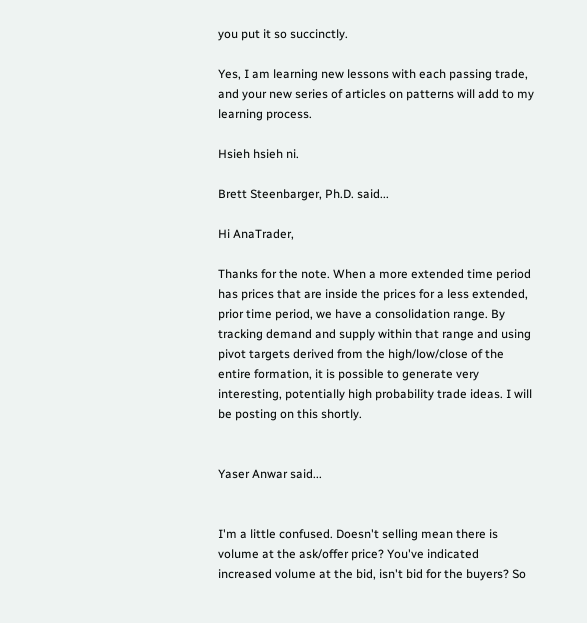you put it so succinctly.

Yes, I am learning new lessons with each passing trade, and your new series of articles on patterns will add to my learning process.

Hsieh hsieh ni.

Brett Steenbarger, Ph.D. said...

Hi AnaTrader,

Thanks for the note. When a more extended time period has prices that are inside the prices for a less extended, prior time period, we have a consolidation range. By tracking demand and supply within that range and using pivot targets derived from the high/low/close of the entire formation, it is possible to generate very interesting, potentially high probability trade ideas. I will be posting on this shortly.


Yaser Anwar said...


I'm a little confused. Doesn't selling mean there is volume at the ask/offer price? You've indicated increased volume at the bid, isn't bid for the buyers? So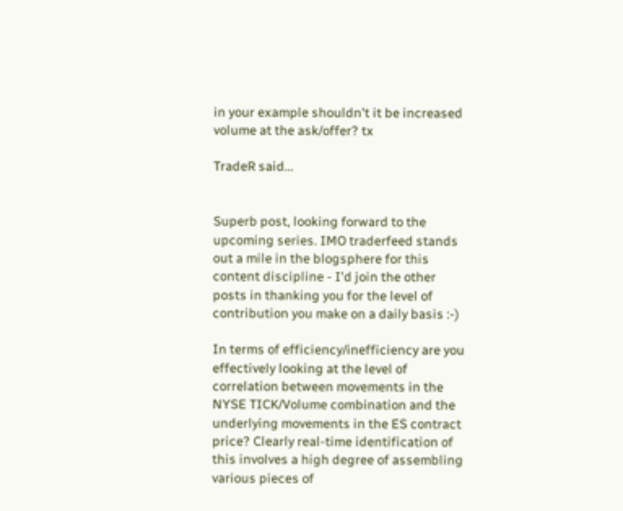in your example shouldn't it be increased volume at the ask/offer? tx

TradeR said...


Superb post, looking forward to the upcoming series. IMO traderfeed stands out a mile in the blogsphere for this content discipline - I'd join the other posts in thanking you for the level of contribution you make on a daily basis :-)

In terms of efficiency/inefficiency are you effectively looking at the level of correlation between movements in the NYSE TICK/Volume combination and the underlying movements in the ES contract price? Clearly real-time identification of this involves a high degree of assembling various pieces of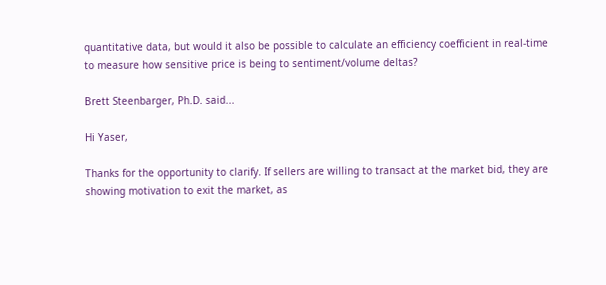quantitative data, but would it also be possible to calculate an efficiency coefficient in real-time to measure how sensitive price is being to sentiment/volume deltas?

Brett Steenbarger, Ph.D. said...

Hi Yaser,

Thanks for the opportunity to clarify. If sellers are willing to transact at the market bid, they are showing motivation to exit the market, as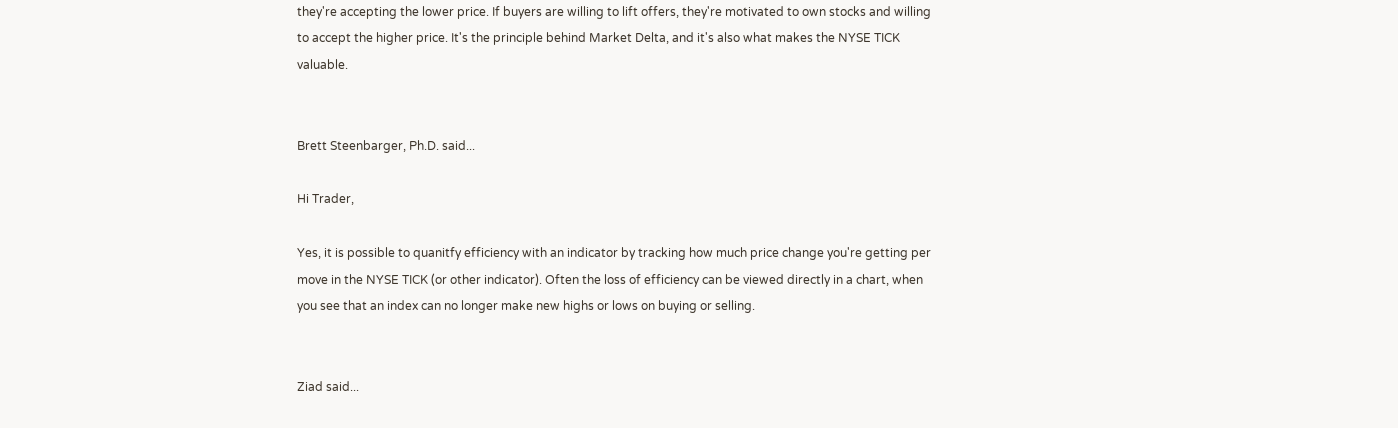they're accepting the lower price. If buyers are willing to lift offers, they're motivated to own stocks and willing to accept the higher price. It's the principle behind Market Delta, and it's also what makes the NYSE TICK valuable.


Brett Steenbarger, Ph.D. said...

Hi Trader,

Yes, it is possible to quanitfy efficiency with an indicator by tracking how much price change you're getting per move in the NYSE TICK (or other indicator). Often the loss of efficiency can be viewed directly in a chart, when you see that an index can no longer make new highs or lows on buying or selling.


Ziad said...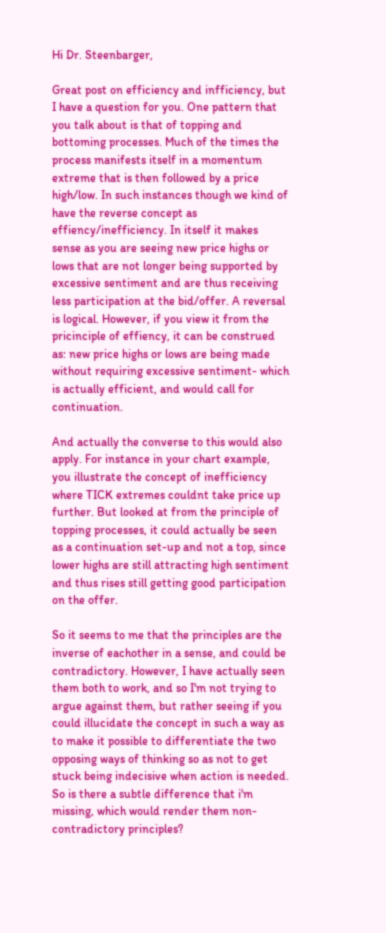Hi Dr. Steenbarger,

Great post on efficiency and infficiency, but I have a question for you. One pattern that you talk about is that of topping and bottoming processes. Much of the times the process manifests itself in a momentum extreme that is then followed by a price high/low. In such instances though we kind of have the reverse concept as effiency/inefficiency. In itself it makes sense as you are seeing new price highs or lows that are not longer being supported by excessive sentiment and are thus receiving less participation at the bid/offer. A reversal is logical. However, if you view it from the pricinciple of effiency, it can be construed as: new price highs or lows are being made without requiring excessive sentiment- which is actually efficient, and would call for continuation.

And actually the converse to this would also apply. For instance in your chart example, you illustrate the concept of inefficiency where TICK extremes couldnt take price up further. But looked at from the principle of topping processes, it could actually be seen as a continuation set-up and not a top, since lower highs are still attracting high sentiment and thus rises still getting good participation on the offer.

So it seems to me that the principles are the inverse of eachother in a sense, and could be contradictory. However, I have actually seen them both to work, and so I'm not trying to argue against them, but rather seeing if you could illucidate the concept in such a way as to make it possible to differentiate the two opposing ways of thinking so as not to get stuck being indecisive when action is needed. So is there a subtle difference that i'm missing, which would render them non-contradictory principles?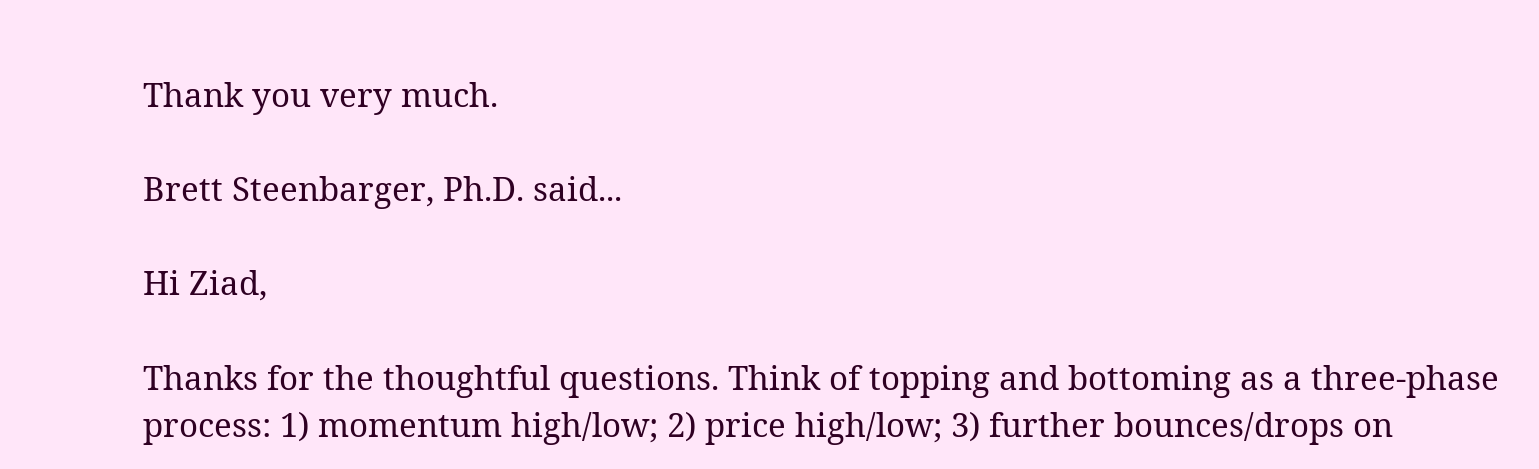Thank you very much.

Brett Steenbarger, Ph.D. said...

Hi Ziad,

Thanks for the thoughtful questions. Think of topping and bottoming as a three-phase process: 1) momentum high/low; 2) price high/low; 3) further bounces/drops on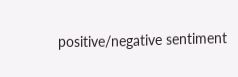positive/negative sentiment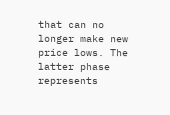that can no longer make new price lows. The latter phase represents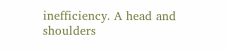inefficiency. A head and shoulders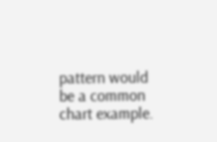pattern would be a common chart example.